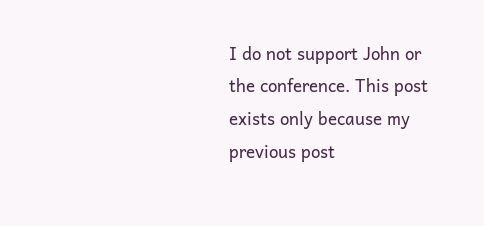I do not support John or the conference. This post exists only because my previous post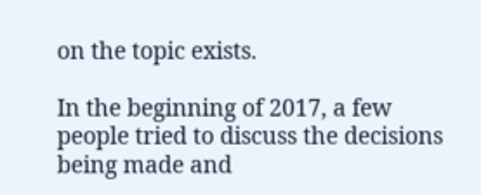on the topic exists.

In the beginning of 2017, a few people tried to discuss the decisions being made and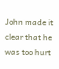John made it clear that he was too hurt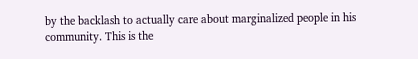by the backlash to actually care about marginalized people in his community. This is the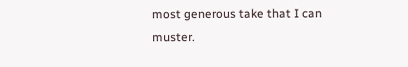most generous take that I can muster.